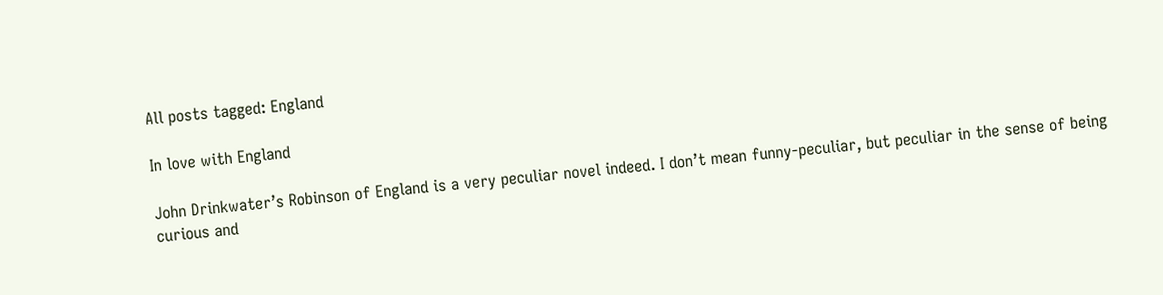All posts tagged: England

In love with England

John Drinkwater’s Robinson of England is a very peculiar novel indeed. I don’t mean funny-peculiar, but peculiar in the sense of being curious and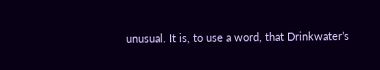unusual. It is, to use a word, that Drinkwater’s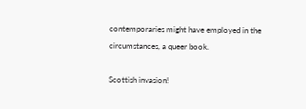contemporaries might have employed in the circumstances, a queer book.

Scottish invasion!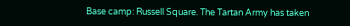Base camp: Russell Square. The Tartan Army has taken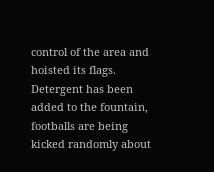control of the area and hoisted its flags. Detergent has been added to the fountain, footballs are being kicked randomly about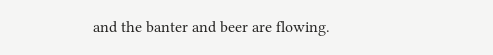and the banter and beer are flowing.